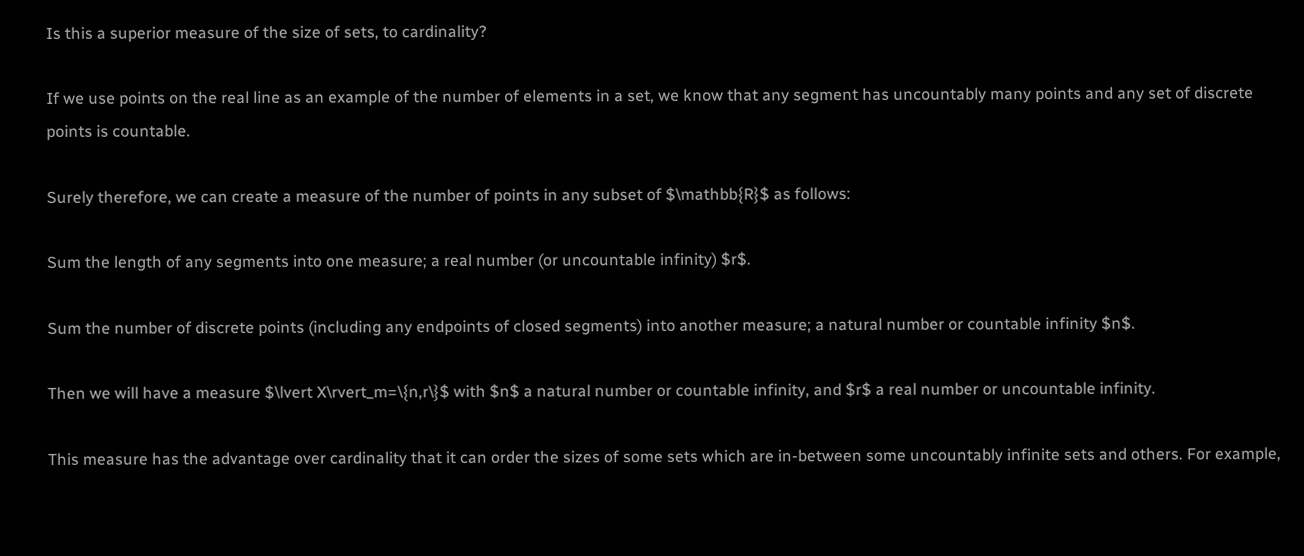Is this a superior measure of the size of sets, to cardinality?

If we use points on the real line as an example of the number of elements in a set, we know that any segment has uncountably many points and any set of discrete points is countable.

Surely therefore, we can create a measure of the number of points in any subset of $\mathbb{R}$ as follows:

Sum the length of any segments into one measure; a real number (or uncountable infinity) $r$.

Sum the number of discrete points (including any endpoints of closed segments) into another measure; a natural number or countable infinity $n$.

Then we will have a measure $\lvert X\rvert_m=\{n,r\}$ with $n$ a natural number or countable infinity, and $r$ a real number or uncountable infinity.

This measure has the advantage over cardinality that it can order the sizes of some sets which are in-between some uncountably infinite sets and others. For example,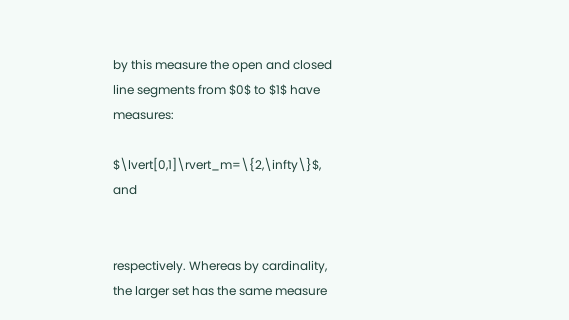by this measure the open and closed line segments from $0$ to $1$ have measures:

$\lvert[0,1]\rvert_m=\{2,\infty\}$, and


respectively. Whereas by cardinality, the larger set has the same measure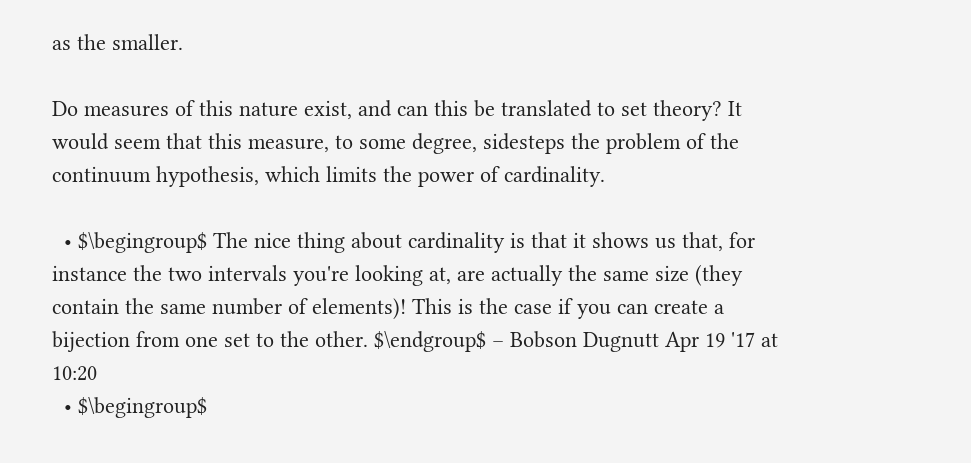as the smaller.

Do measures of this nature exist, and can this be translated to set theory? It would seem that this measure, to some degree, sidesteps the problem of the continuum hypothesis, which limits the power of cardinality.

  • $\begingroup$ The nice thing about cardinality is that it shows us that, for instance the two intervals you're looking at, are actually the same size (they contain the same number of elements)! This is the case if you can create a bijection from one set to the other. $\endgroup$ – Bobson Dugnutt Apr 19 '17 at 10:20
  • $\begingroup$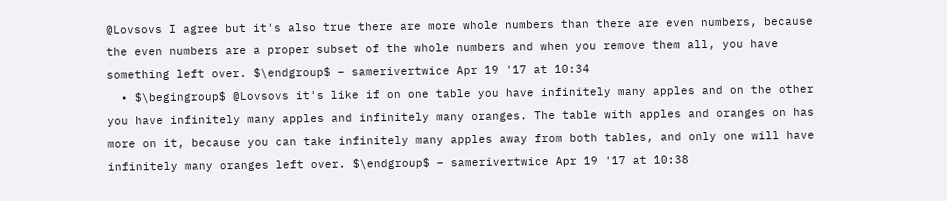@Lovsovs I agree but it's also true there are more whole numbers than there are even numbers, because the even numbers are a proper subset of the whole numbers and when you remove them all, you have something left over. $\endgroup$ – samerivertwice Apr 19 '17 at 10:34
  • $\begingroup$ @Lovsovs it's like if on one table you have infinitely many apples and on the other you have infinitely many apples and infinitely many oranges. The table with apples and oranges on has more on it, because you can take infinitely many apples away from both tables, and only one will have infinitely many oranges left over. $\endgroup$ – samerivertwice Apr 19 '17 at 10:38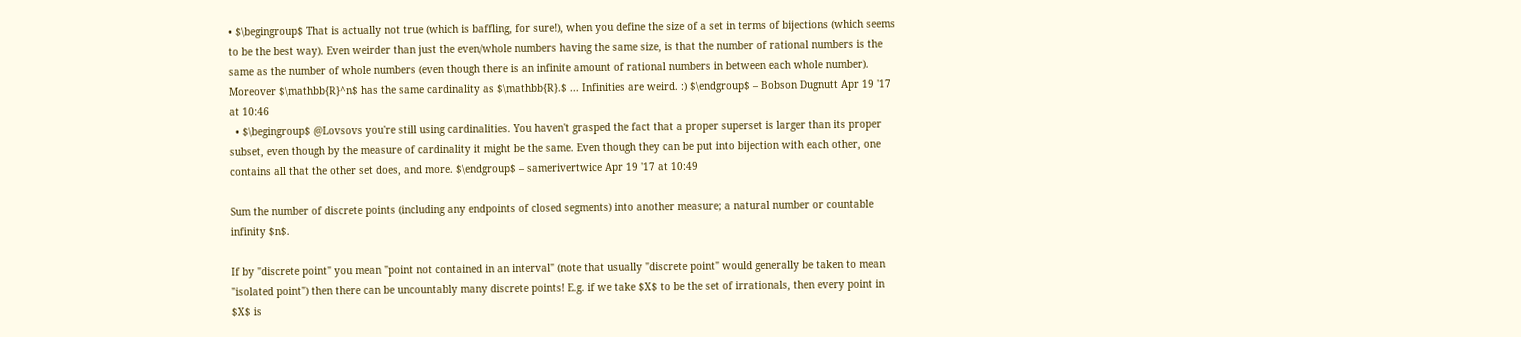• $\begingroup$ That is actually not true (which is baffling, for sure!), when you define the size of a set in terms of bijections (which seems to be the best way). Even weirder than just the even/whole numbers having the same size, is that the number of rational numbers is the same as the number of whole numbers (even though there is an infinite amount of rational numbers in between each whole number). Moreover $\mathbb{R}^n$ has the same cardinality as $\mathbb{R}.$ ... Infinities are weird. :) $\endgroup$ – Bobson Dugnutt Apr 19 '17 at 10:46
  • $\begingroup$ @Lovsovs you're still using cardinalities. You haven't grasped the fact that a proper superset is larger than its proper subset, even though by the measure of cardinality it might be the same. Even though they can be put into bijection with each other, one contains all that the other set does, and more. $\endgroup$ – samerivertwice Apr 19 '17 at 10:49

Sum the number of discrete points (including any endpoints of closed segments) into another measure; a natural number or countable infinity $n$.

If by "discrete point" you mean "point not contained in an interval" (note that usually "discrete point" would generally be taken to mean "isolated point") then there can be uncountably many discrete points! E.g. if we take $X$ to be the set of irrationals, then every point in $X$ is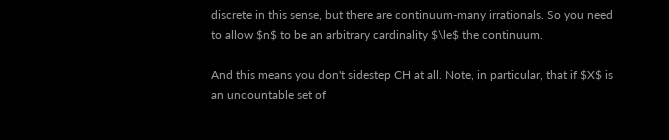discrete in this sense, but there are continuum-many irrationals. So you need to allow $n$ to be an arbitrary cardinality $\le$ the continuum.

And this means you don't sidestep CH at all. Note, in particular, that if $X$ is an uncountable set of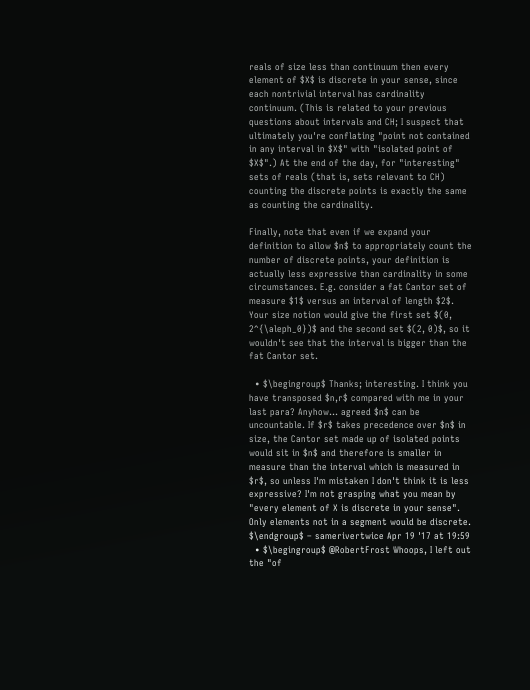reals of size less than continuum then every element of $X$ is discrete in your sense, since each nontrivial interval has cardinality continuum. (This is related to your previous questions about intervals and CH; I suspect that ultimately you're conflating "point not contained in any interval in $X$" with "isolated point of $X$".) At the end of the day, for "interesting" sets of reals (that is, sets relevant to CH) counting the discrete points is exactly the same as counting the cardinality.

Finally, note that even if we expand your definition to allow $n$ to appropriately count the number of discrete points, your definition is actually less expressive than cardinality in some circumstances. E.g. consider a fat Cantor set of measure $1$ versus an interval of length $2$. Your size notion would give the first set $(0, 2^{\aleph_0})$ and the second set $(2, 0)$, so it wouldn't see that the interval is bigger than the fat Cantor set.

  • $\begingroup$ Thanks; interesting. I think you have transposed $n,r$ compared with me in your last para? Anyhow... agreed $n$ can be uncountable. If $r$ takes precedence over $n$ in size, the Cantor set made up of isolated points would sit in $n$ and therefore is smaller in measure than the interval which is measured in $r$, so unless I'm mistaken I don't think it is less expressive? I'm not grasping what you mean by "every element of X is discrete in your sense". Only elements not in a segment would be discrete. $\endgroup$ – samerivertwice Apr 19 '17 at 19:59
  • $\begingroup$ @RobertFrost Whoops, I left out the "of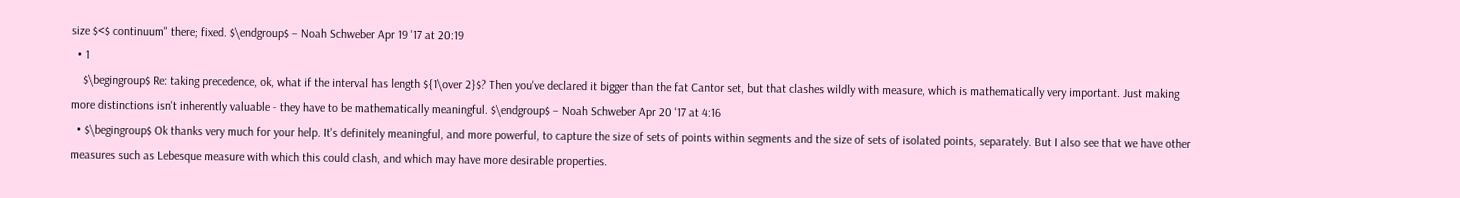size $<$ continuum" there; fixed. $\endgroup$ – Noah Schweber Apr 19 '17 at 20:19
  • 1
    $\begingroup$ Re: taking precedence, ok, what if the interval has length ${1\over 2}$? Then you've declared it bigger than the fat Cantor set, but that clashes wildly with measure, which is mathematically very important. Just making more distinctions isn't inherently valuable - they have to be mathematically meaningful. $\endgroup$ – Noah Schweber Apr 20 '17 at 4:16
  • $\begingroup$ Ok thanks very much for your help. It's definitely meaningful, and more powerful, to capture the size of sets of points within segments and the size of sets of isolated points, separately. But I also see that we have other measures such as Lebesque measure with which this could clash, and which may have more desirable properties.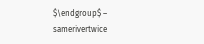$\endgroup$ – samerivertwice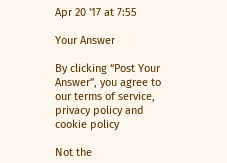Apr 20 '17 at 7:55

Your Answer

By clicking “Post Your Answer”, you agree to our terms of service, privacy policy and cookie policy

Not the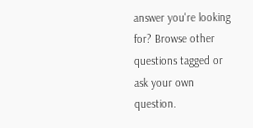answer you're looking for? Browse other questions tagged or ask your own question.